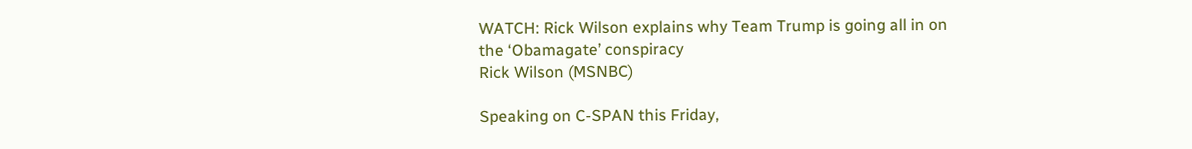WATCH: Rick Wilson explains why Team Trump is going all in on the ‘Obamagate’ conspiracy
Rick Wilson (MSNBC)

Speaking on C-SPAN this Friday,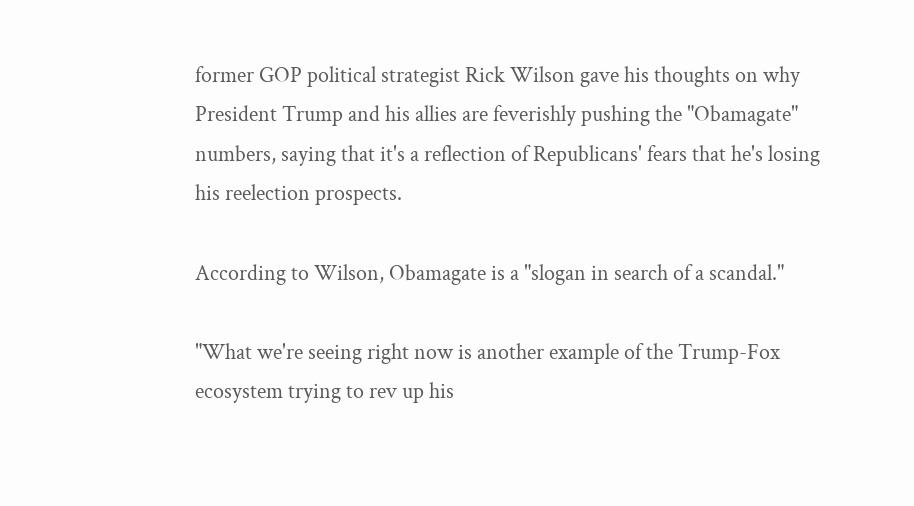former GOP political strategist Rick Wilson gave his thoughts on why President Trump and his allies are feverishly pushing the "Obamagate" numbers, saying that it's a reflection of Republicans' fears that he's losing his reelection prospects.

According to Wilson, Obamagate is a "slogan in search of a scandal."

"What we're seeing right now is another example of the Trump-Fox ecosystem trying to rev up his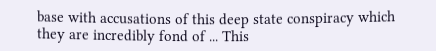base with accusations of this deep state conspiracy which they are incredibly fond of ... This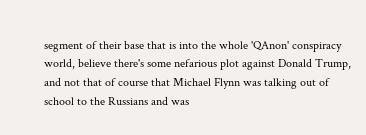segment of their base that is into the whole 'QAnon' conspiracy world, believe there's some nefarious plot against Donald Trump, and not that of course that Michael Flynn was talking out of school to the Russians and was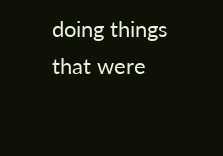doing things that were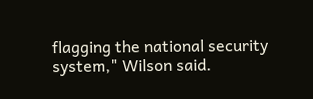flagging the national security system," Wilson said.